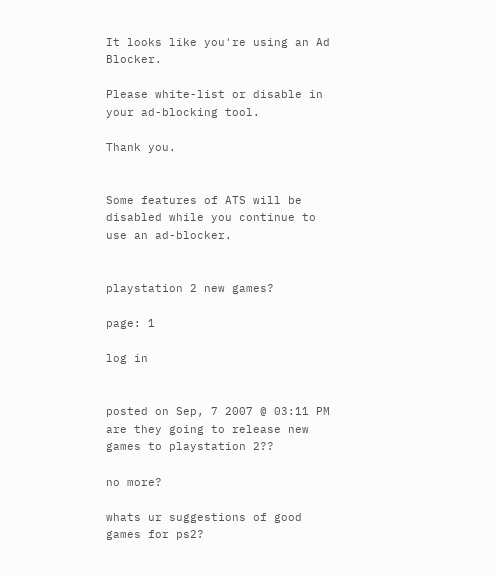It looks like you're using an Ad Blocker.

Please white-list or disable in your ad-blocking tool.

Thank you.


Some features of ATS will be disabled while you continue to use an ad-blocker.


playstation 2 new games?

page: 1

log in


posted on Sep, 7 2007 @ 03:11 PM
are they going to release new games to playstation 2??

no more?

whats ur suggestions of good games for ps2?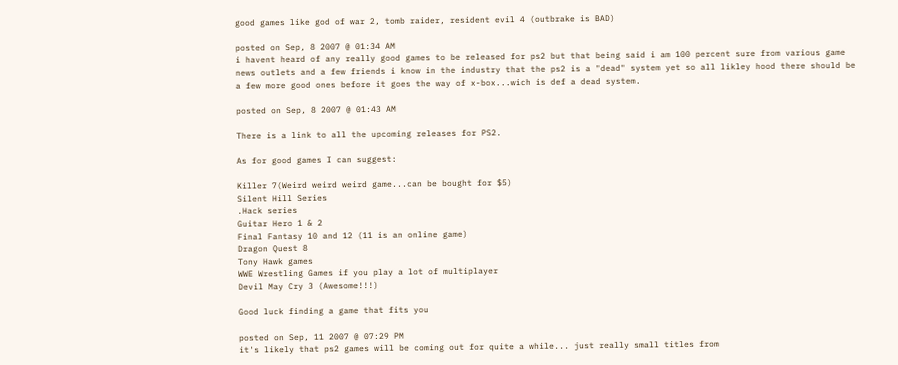good games like god of war 2, tomb raider, resident evil 4 (outbrake is BAD)

posted on Sep, 8 2007 @ 01:34 AM
i havent heard of any really good games to be released for ps2 but that being said i am 100 percent sure from various game news outlets and a few friends i know in the industry that the ps2 is a "dead" system yet so all likley hood there should be a few more good ones before it goes the way of x-box...wich is def a dead system.

posted on Sep, 8 2007 @ 01:43 AM

There is a link to all the upcoming releases for PS2.

As for good games I can suggest:

Killer 7(Weird weird weird game...can be bought for $5)
Silent Hill Series
.Hack series
Guitar Hero 1 & 2
Final Fantasy 10 and 12 (11 is an online game)
Dragon Quest 8
Tony Hawk games
WWE Wrestling Games if you play a lot of multiplayer
Devil May Cry 3 (Awesome!!!)

Good luck finding a game that fits you

posted on Sep, 11 2007 @ 07:29 PM
it's likely that ps2 games will be coming out for quite a while... just really small titles from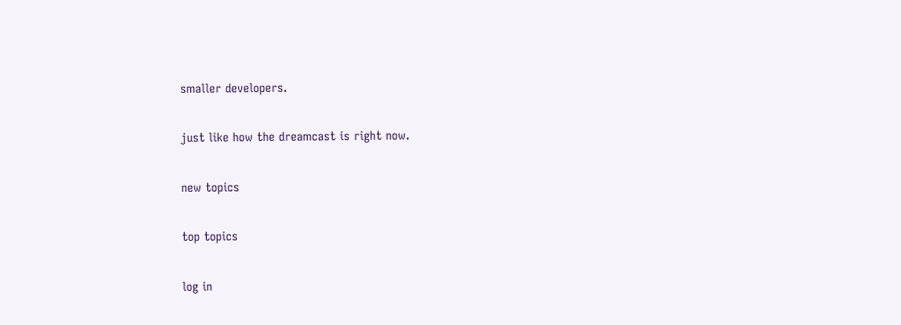smaller developers.

just like how the dreamcast is right now.

new topics

top topics

log in